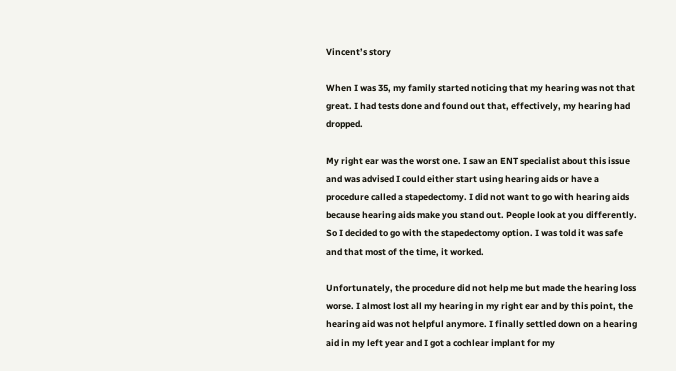Vincent’s story

When I was 35, my family started noticing that my hearing was not that great. I had tests done and found out that, effectively, my hearing had dropped.

My right ear was the worst one. I saw an ENT specialist about this issue and was advised I could either start using hearing aids or have a procedure called a stapedectomy. I did not want to go with hearing aids because hearing aids make you stand out. People look at you differently. So I decided to go with the stapedectomy option. I was told it was safe and that most of the time, it worked.

Unfortunately, the procedure did not help me but made the hearing loss worse. I almost lost all my hearing in my right ear and by this point, the hearing aid was not helpful anymore. I finally settled down on a hearing aid in my left year and I got a cochlear implant for my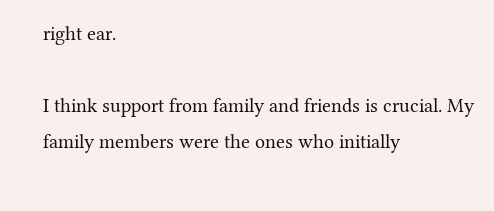right ear.

I think support from family and friends is crucial. My family members were the ones who initially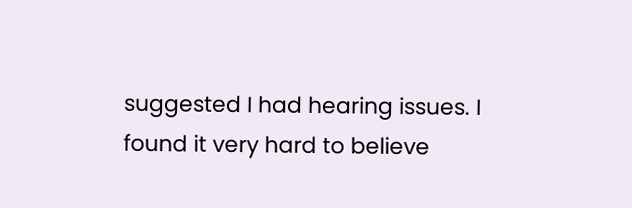suggested I had hearing issues. I found it very hard to believe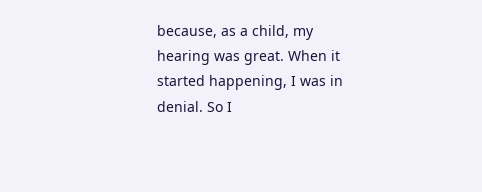because, as a child, my hearing was great. When it started happening, I was in denial. So I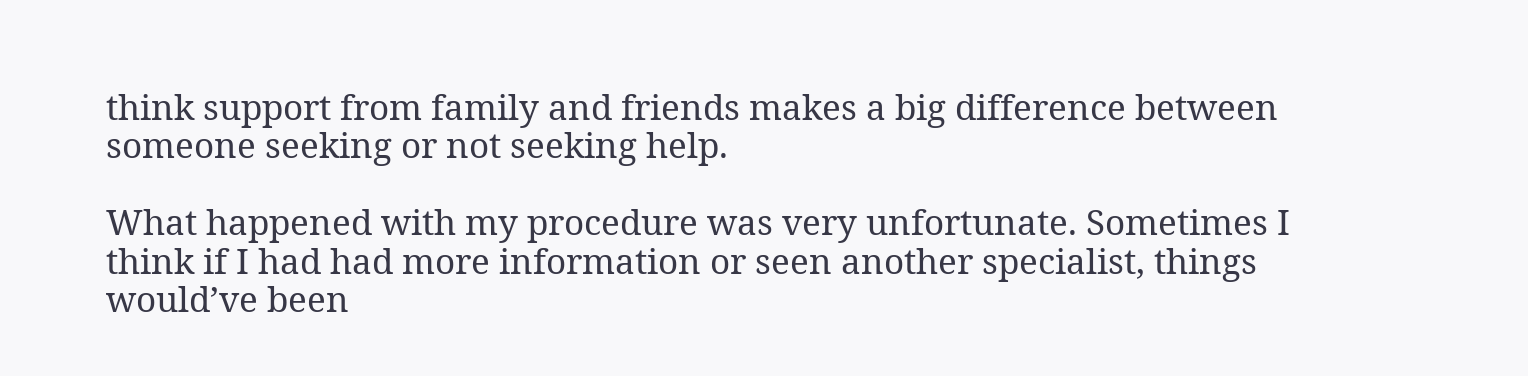think support from family and friends makes a big difference between someone seeking or not seeking help.

What happened with my procedure was very unfortunate. Sometimes I think if I had had more information or seen another specialist, things would’ve been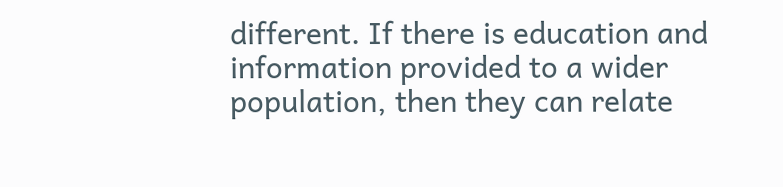different. If there is education and information provided to a wider population, then they can relate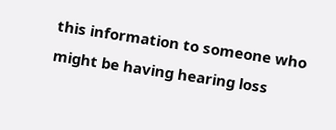this information to someone who might be having hearing loss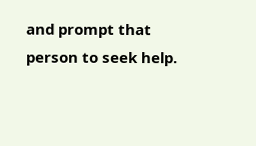and prompt that person to seek help.